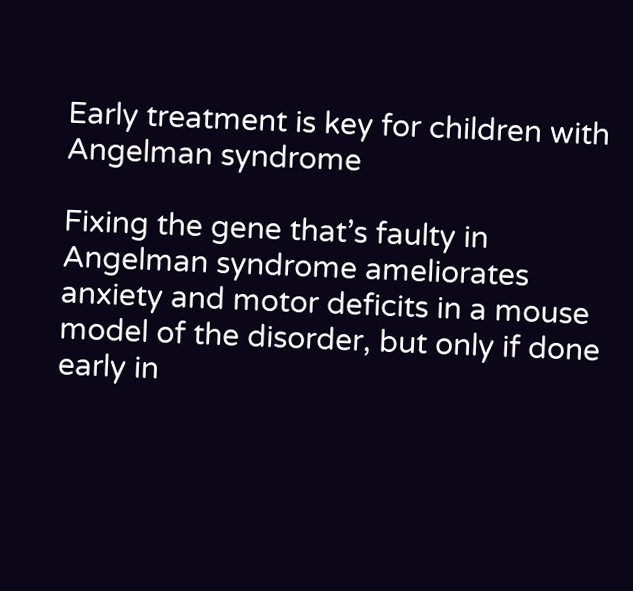Early treatment is key for children with Angelman syndrome

Fixing the gene that’s faulty in Angelman syndrome ameliorates anxiety and motor deficits in a mouse model of the disorder, but only if done early in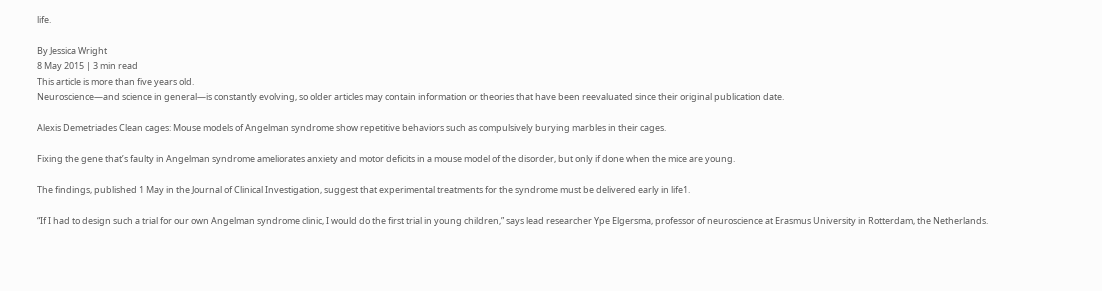life.

By Jessica Wright
8 May 2015 | 3 min read
This article is more than five years old.
Neuroscience—and science in general—is constantly evolving, so older articles may contain information or theories that have been reevaluated since their original publication date.

Alexis Demetriades Clean cages: Mouse models of Angelman syndrome show repetitive behaviors such as compulsively burying marbles in their cages.

Fixing the gene that’s faulty in Angelman syndrome ameliorates anxiety and motor deficits in a mouse model of the disorder, but only if done when the mice are young.

The findings, published 1 May in the Journal of Clinical Investigation, suggest that experimental treatments for the syndrome must be delivered early in life1.

“If I had to design such a trial for our own Angelman syndrome clinic, I would do the first trial in young children,” says lead researcher Ype Elgersma, professor of neuroscience at Erasmus University in Rotterdam, the Netherlands.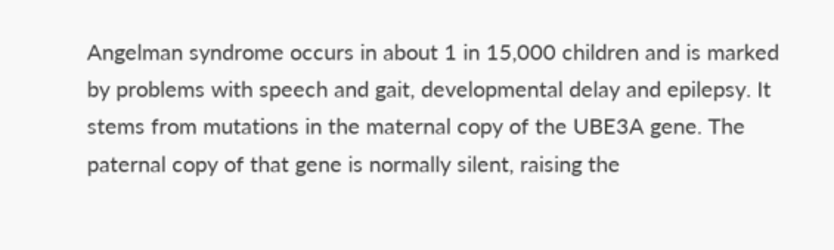Angelman syndrome occurs in about 1 in 15,000 children and is marked by problems with speech and gait, developmental delay and epilepsy. It stems from mutations in the maternal copy of the UBE3A gene. The paternal copy of that gene is normally silent, raising the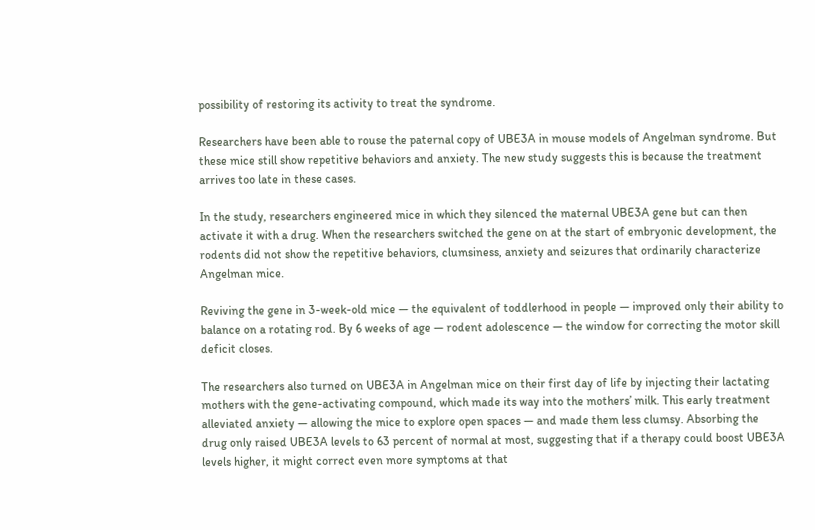possibility of restoring its activity to treat the syndrome.

Researchers have been able to rouse the paternal copy of UBE3A in mouse models of Angelman syndrome. But these mice still show repetitive behaviors and anxiety. The new study suggests this is because the treatment arrives too late in these cases.

In the study, researchers engineered mice in which they silenced the maternal UBE3A gene but can then activate it with a drug. When the researchers switched the gene on at the start of embryonic development, the rodents did not show the repetitive behaviors, clumsiness, anxiety and seizures that ordinarily characterize Angelman mice.

Reviving the gene in 3-week-old mice — the equivalent of toddlerhood in people — improved only their ability to balance on a rotating rod. By 6 weeks of age — rodent adolescence — the window for correcting the motor skill deficit closes.

The researchers also turned on UBE3A in Angelman mice on their first day of life by injecting their lactating mothers with the gene-activating compound, which made its way into the mothers’ milk. This early treatment alleviated anxiety — allowing the mice to explore open spaces — and made them less clumsy. Absorbing the drug only raised UBE3A levels to 63 percent of normal at most, suggesting that if a therapy could boost UBE3A levels higher, it might correct even more symptoms at that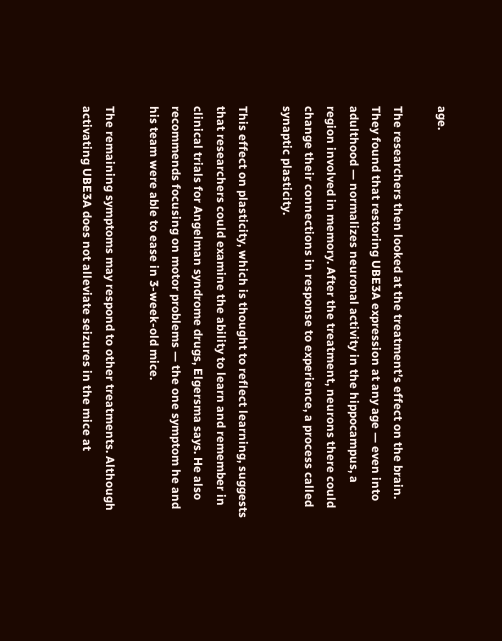age.

The researchers then looked at the treatment’s effect on the brain. They found that restoring UBE3A expression at any age — even into adulthood — normalizes neuronal activity in the hippocampus, a region involved in memory. After the treatment, neurons there could change their connections in response to experience, a process called synaptic plasticity.

This effect on plasticity, which is thought to reflect learning, suggests that researchers could examine the ability to learn and remember in clinical trials for Angelman syndrome drugs, Elgersma says. He also recommends focusing on motor problems — the one symptom he and his team were able to ease in 3-week-old mice.

The remaining symptoms may respond to other treatments. Although activating UBE3A does not alleviate seizures in the mice at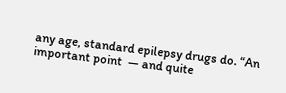any age, standard epilepsy drugs do. “An important point  — and quite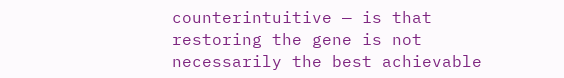counterintuitive — is that restoring the gene is not necessarily the best achievable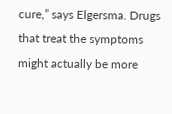cure,” says Elgersma. Drugs that treat the symptoms might actually be more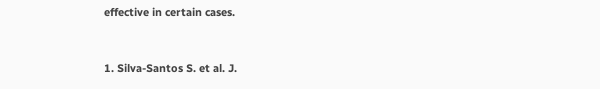effective in certain cases.


1. Silva-Santos S. et al. J.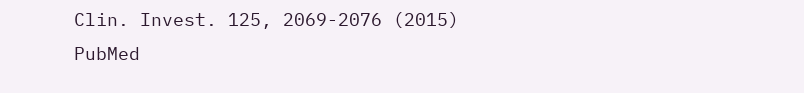Clin. Invest. 125, 2069-2076 (2015) PubMed